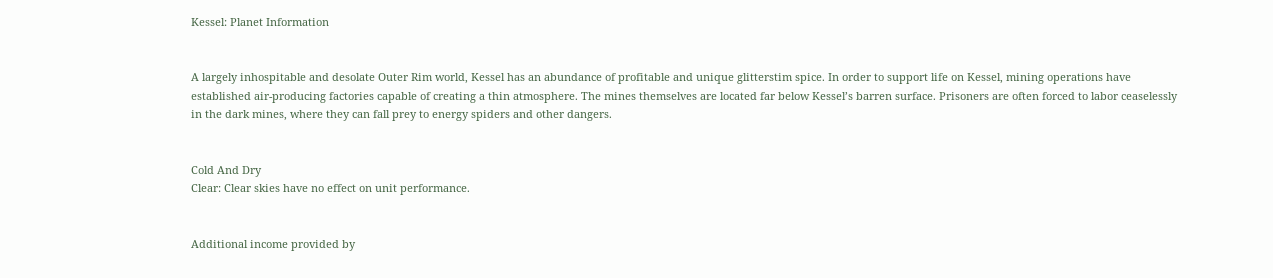Kessel: Planet Information


A largely inhospitable and desolate Outer Rim world, Kessel has an abundance of profitable and unique glitterstim spice. In order to support life on Kessel, mining operations have established air-producing factories capable of creating a thin atmosphere. The mines themselves are located far below Kessel’s barren surface. Prisoners are often forced to labor ceaselessly in the dark mines, where they can fall prey to energy spiders and other dangers.


Cold And Dry
Clear: Clear skies have no effect on unit performance.


Additional income provided by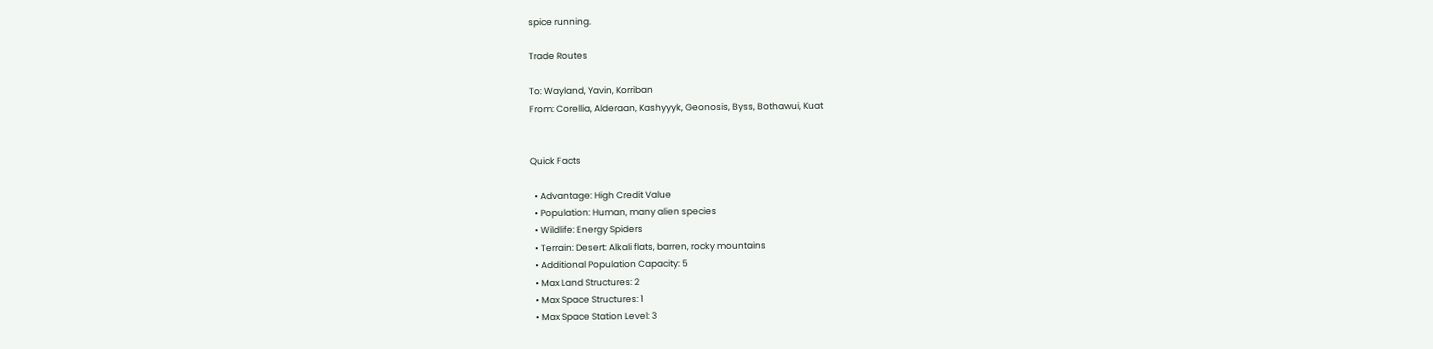spice running.

Trade Routes

To: Wayland, Yavin, Korriban
From: Corellia, Alderaan, Kashyyyk, Geonosis, Byss, Bothawui, Kuat


Quick Facts

  • Advantage: High Credit Value
  • Population: Human, many alien species
  • Wildlife: Energy Spiders
  • Terrain: Desert: Alkali flats, barren, rocky mountains
  • Additional Population Capacity: 5
  • Max Land Structures: 2
  • Max Space Structures: 1
  • Max Space Station Level: 3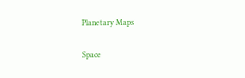Planetary Maps

Space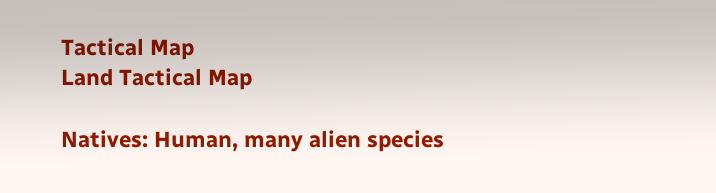Tactical Map
Land Tactical Map

Natives: Human, many alien species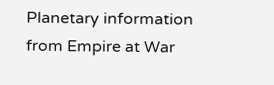Planetary information from Empire at War